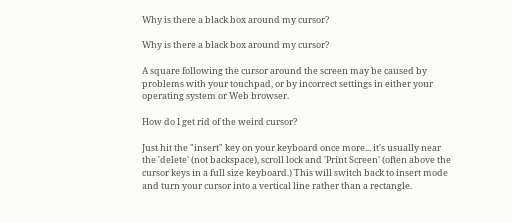Why is there a black box around my cursor?

Why is there a black box around my cursor?

A square following the cursor around the screen may be caused by problems with your touchpad, or by incorrect settings in either your operating system or Web browser.

How do I get rid of the weird cursor?

Just hit the "insert" key on your keyboard once more... it's usually near the 'delete' (not backspace), scroll lock and 'Print Screen' (often above the cursor keys in a full size keyboard.) This will switch back to insert mode and turn your cursor into a vertical line rather than a rectangle.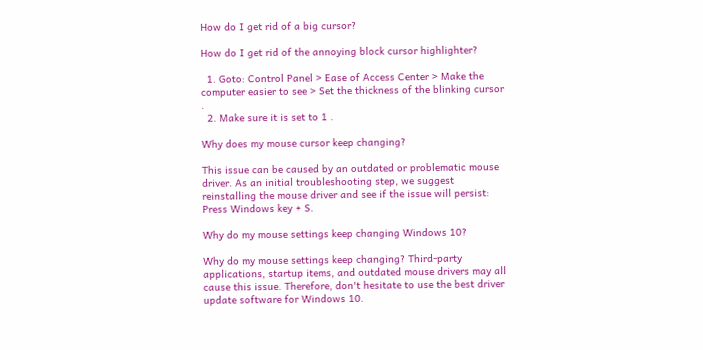How do I get rid of a big cursor?

How do I get rid of the annoying block cursor highlighter?

  1. Goto: Control Panel > Ease of Access Center > Make the computer easier to see > Set the thickness of the blinking cursor .
  2. Make sure it is set to 1 .

Why does my mouse cursor keep changing?

This issue can be caused by an outdated or problematic mouse driver. As an initial troubleshooting step, we suggest reinstalling the mouse driver and see if the issue will persist: Press Windows key + S.

Why do my mouse settings keep changing Windows 10?

Why do my mouse settings keep changing? Third-party applications, startup items, and outdated mouse drivers may all cause this issue. Therefore, don't hesitate to use the best driver update software for Windows 10.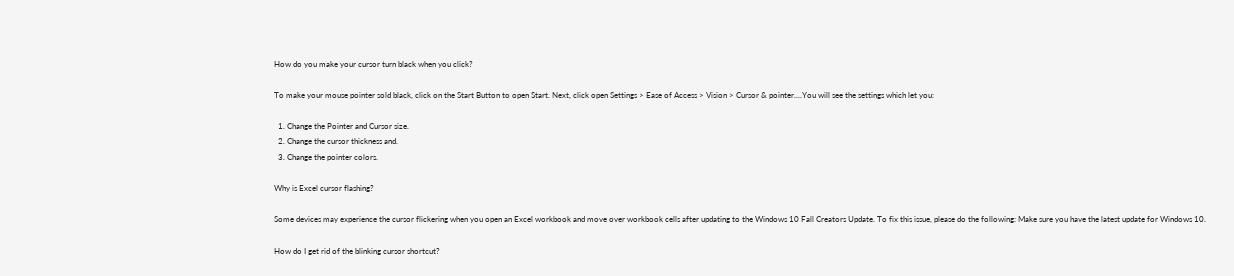How do you make your cursor turn black when you click?

To make your mouse pointer sold black, click on the Start Button to open Start. Next, click open Settings > Ease of Access > Vision > Cursor & pointer....You will see the settings which let you:

  1. Change the Pointer and Cursor size.
  2. Change the cursor thickness and.
  3. Change the pointer colors.

Why is Excel cursor flashing?

Some devices may experience the cursor flickering when you open an Excel workbook and move over workbook cells after updating to the Windows 10 Fall Creators Update. To fix this issue, please do the following: Make sure you have the latest update for Windows 10.

How do I get rid of the blinking cursor shortcut?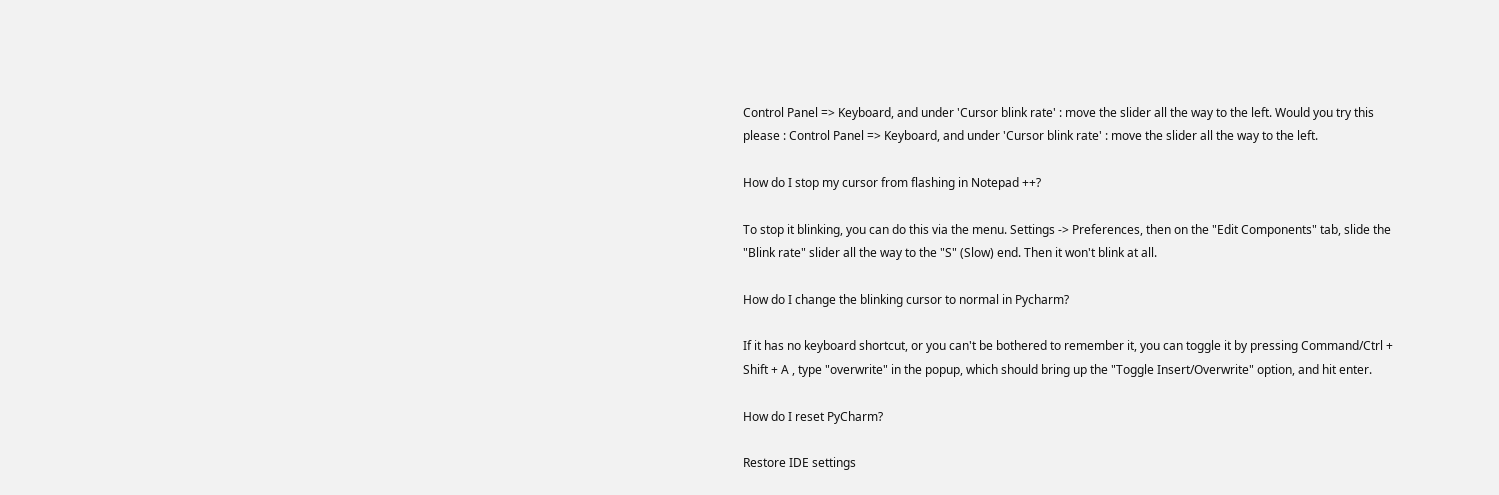Control Panel => Keyboard, and under 'Cursor blink rate' : move the slider all the way to the left. Would you try this please : Control Panel => Keyboard, and under 'Cursor blink rate' : move the slider all the way to the left.

How do I stop my cursor from flashing in Notepad ++?

To stop it blinking, you can do this via the menu. Settings -> Preferences, then on the "Edit Components" tab, slide the "Blink rate" slider all the way to the "S" (Slow) end. Then it won't blink at all.

How do I change the blinking cursor to normal in Pycharm?

If it has no keyboard shortcut, or you can't be bothered to remember it, you can toggle it by pressing Command/Ctrl + Shift + A , type "overwrite" in the popup, which should bring up the "Toggle Insert/Overwrite" option, and hit enter.

How do I reset PyCharm?

Restore IDE settings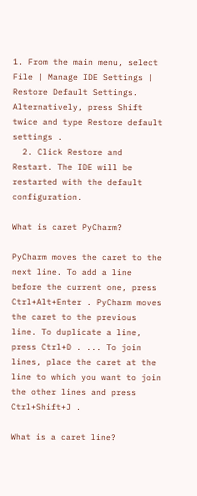1. From the main menu, select File | Manage IDE Settings | Restore Default Settings. Alternatively, press Shift twice and type Restore default settings .
  2. Click Restore and Restart. The IDE will be restarted with the default configuration.

What is caret PyCharm?

PyCharm moves the caret to the next line. To add a line before the current one, press Ctrl+Alt+Enter . PyCharm moves the caret to the previous line. To duplicate a line, press Ctrl+D . ... To join lines, place the caret at the line to which you want to join the other lines and press Ctrl+Shift+J .

What is a caret line?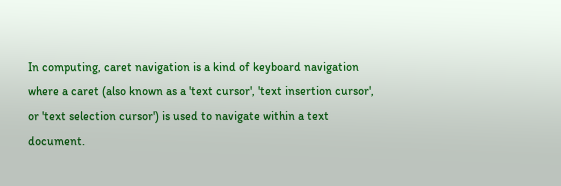In computing, caret navigation is a kind of keyboard navigation where a caret (also known as a 'text cursor', 'text insertion cursor', or 'text selection cursor') is used to navigate within a text document.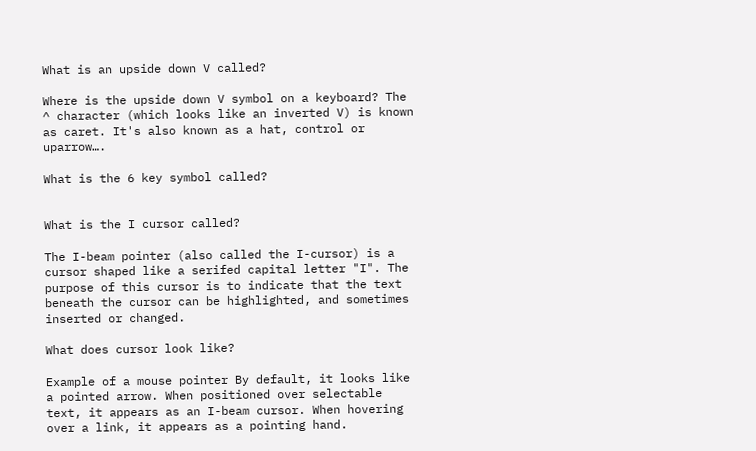What is an upside down V called?

Where is the upside down V symbol on a keyboard? The ^ character (which looks like an inverted V) is known as caret. It's also known as a hat, control or uparrow….

What is the 6 key symbol called?


What is the I cursor called?

The I-beam pointer (also called the I-cursor) is a cursor shaped like a serifed capital letter "I". The purpose of this cursor is to indicate that the text beneath the cursor can be highlighted, and sometimes inserted or changed.

What does cursor look like?

Example of a mouse pointer By default, it looks like a pointed arrow. When positioned over selectable text, it appears as an I-beam cursor. When hovering over a link, it appears as a pointing hand.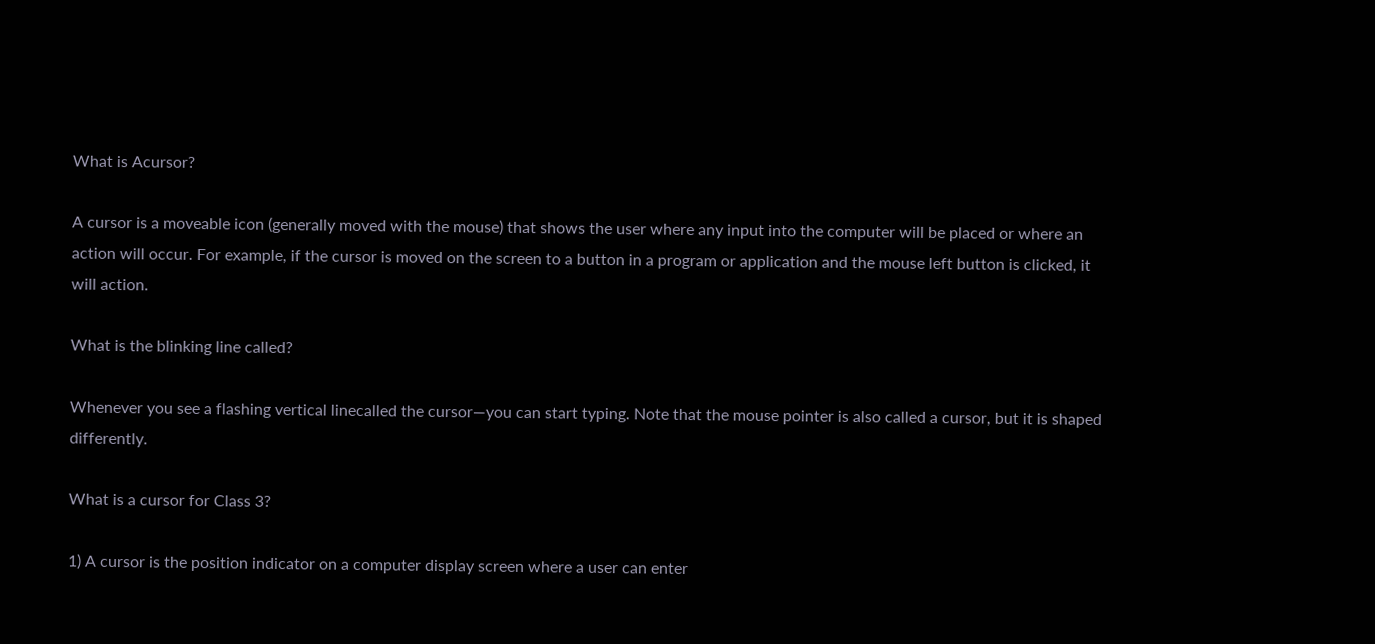What is Acursor?

A cursor is a moveable icon (generally moved with the mouse) that shows the user where any input into the computer will be placed or where an action will occur. For example, if the cursor is moved on the screen to a button in a program or application and the mouse left button is clicked, it will action.

What is the blinking line called?

Whenever you see a flashing vertical linecalled the cursor—you can start typing. Note that the mouse pointer is also called a cursor, but it is shaped differently.

What is a cursor for Class 3?

1) A cursor is the position indicator on a computer display screen where a user can enter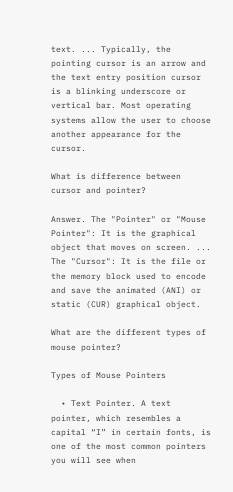text. ... Typically, the pointing cursor is an arrow and the text entry position cursor is a blinking underscore or vertical bar. Most operating systems allow the user to choose another appearance for the cursor.

What is difference between cursor and pointer?

Answer. The "Pointer" or "Mouse Pointer": It is the graphical object that moves on screen. ... The "Cursor": It is the file or the memory block used to encode and save the animated (ANI) or static (CUR) graphical object.

What are the different types of mouse pointer?

Types of Mouse Pointers

  • Text Pointer. A text pointer, which resembles a capital “I” in certain fonts, is one of the most common pointers you will see when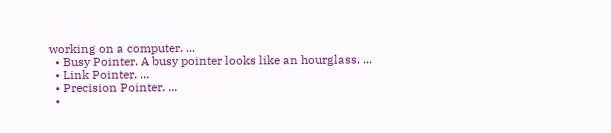working on a computer. ...
  • Busy Pointer. A busy pointer looks like an hourglass. ...
  • Link Pointer. ...
  • Precision Pointer. ...
  •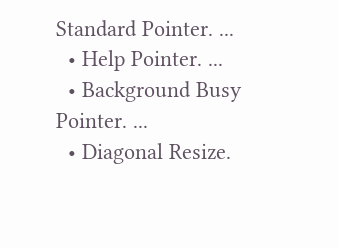Standard Pointer. ...
  • Help Pointer. ...
  • Background Busy Pointer. ...
  • Diagonal Resize.